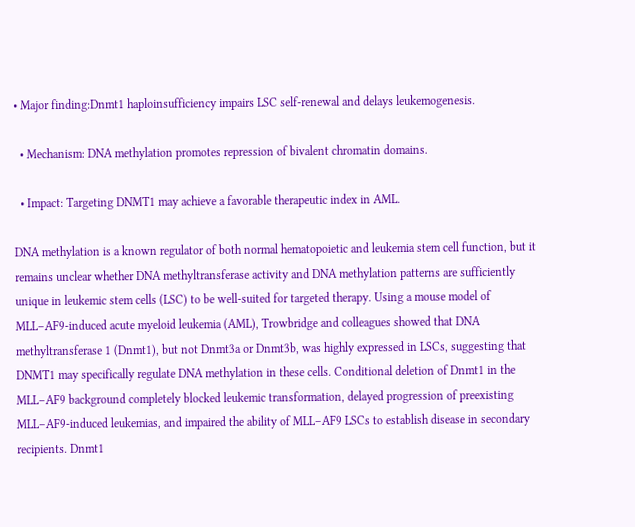• Major finding:Dnmt1 haploinsufficiency impairs LSC self-renewal and delays leukemogenesis.

  • Mechanism: DNA methylation promotes repression of bivalent chromatin domains.

  • Impact: Targeting DNMT1 may achieve a favorable therapeutic index in AML.

DNA methylation is a known regulator of both normal hematopoietic and leukemia stem cell function, but it remains unclear whether DNA methyltransferase activity and DNA methylation patterns are sufficiently unique in leukemic stem cells (LSC) to be well-suited for targeted therapy. Using a mouse model of MLL–AF9-induced acute myeloid leukemia (AML), Trowbridge and colleagues showed that DNA methyltransferase 1 (Dnmt1), but not Dnmt3a or Dnmt3b, was highly expressed in LSCs, suggesting that DNMT1 may specifically regulate DNA methylation in these cells. Conditional deletion of Dnmt1 in the MLL–AF9 background completely blocked leukemic transformation, delayed progression of preexisting MLL–AF9-induced leukemias, and impaired the ability of MLL–AF9 LSCs to establish disease in secondary recipients. Dnmt1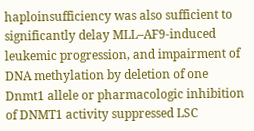haploinsufficiency was also sufficient to significantly delay MLL–AF9-induced leukemic progression, and impairment of DNA methylation by deletion of one Dnmt1 allele or pharmacologic inhibition of DNMT1 activity suppressed LSC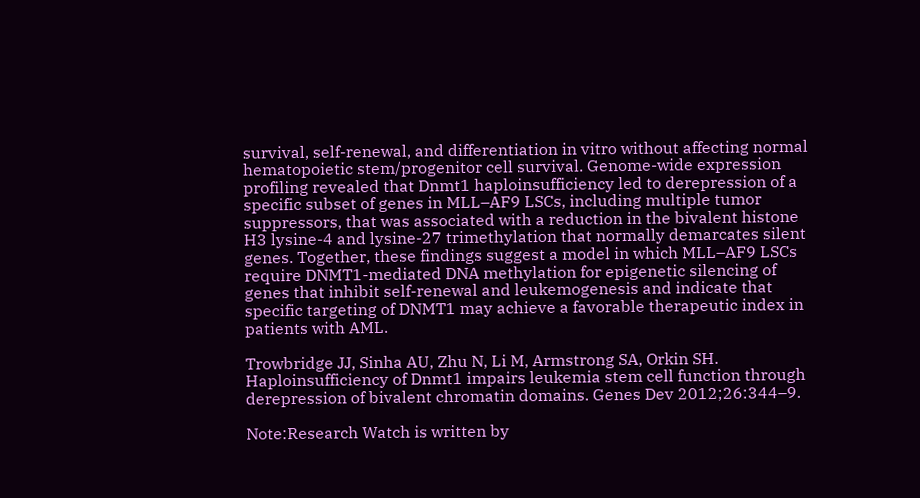survival, self-renewal, and differentiation in vitro without affecting normal hematopoietic stem/progenitor cell survival. Genome-wide expression profiling revealed that Dnmt1 haploinsufficiency led to derepression of a specific subset of genes in MLL–AF9 LSCs, including multiple tumor suppressors, that was associated with a reduction in the bivalent histone H3 lysine-4 and lysine-27 trimethylation that normally demarcates silent genes. Together, these findings suggest a model in which MLL–AF9 LSCs require DNMT1-mediated DNA methylation for epigenetic silencing of genes that inhibit self-renewal and leukemogenesis and indicate that specific targeting of DNMT1 may achieve a favorable therapeutic index in patients with AML.

Trowbridge JJ, Sinha AU, Zhu N, Li M, Armstrong SA, Orkin SH. Haploinsufficiency of Dnmt1 impairs leukemia stem cell function through derepression of bivalent chromatin domains. Genes Dev 2012;26:344–9.

Note:Research Watch is written by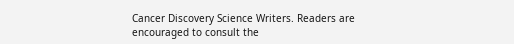Cancer Discovery Science Writers. Readers are encouraged to consult the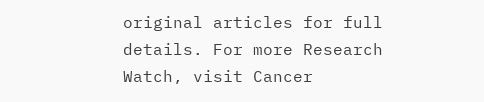original articles for full details. For more Research Watch, visit Cancer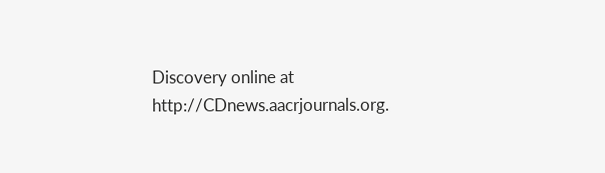Discovery online at http://CDnews.aacrjournals.org.